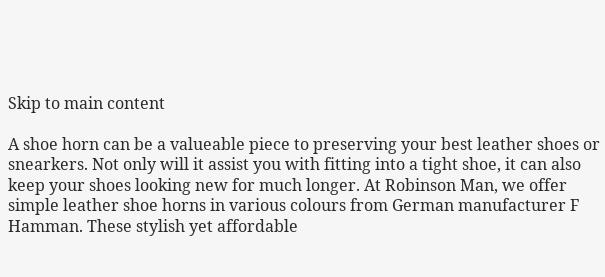Skip to main content

A shoe horn can be a valueable piece to preserving your best leather shoes or snearkers. Not only will it assist you with fitting into a tight shoe, it can also keep your shoes looking new for much longer. At Robinson Man, we offer simple leather shoe horns in various colours from German manufacturer F Hamman. These stylish yet affordable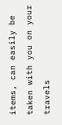items, can easily be taken with you on your travels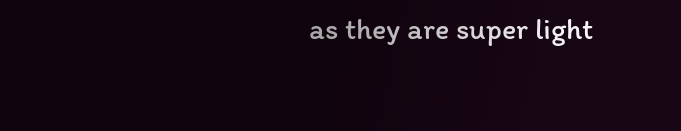as they are super light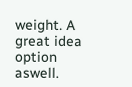weight. A great idea option aswell.